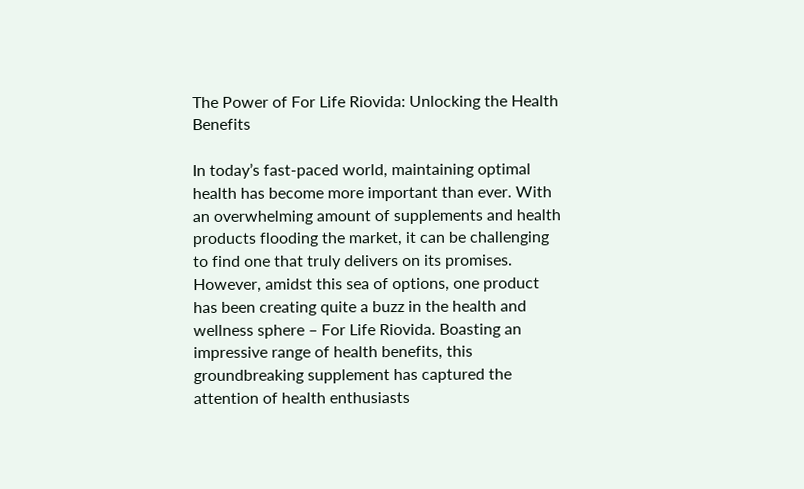The Power of For Life Riovida: Unlocking the Health Benefits

In today’s fast-paced world, maintaining optimal health has become more important than ever. With an overwhelming amount of supplements and health products flooding the market, it can be challenging to find one that truly delivers on its promises. However, amidst this sea of options, one product has been creating quite a buzz in the health and wellness sphere – For Life Riovida. Boasting an impressive range of health benefits, this groundbreaking supplement has captured the attention of health enthusiasts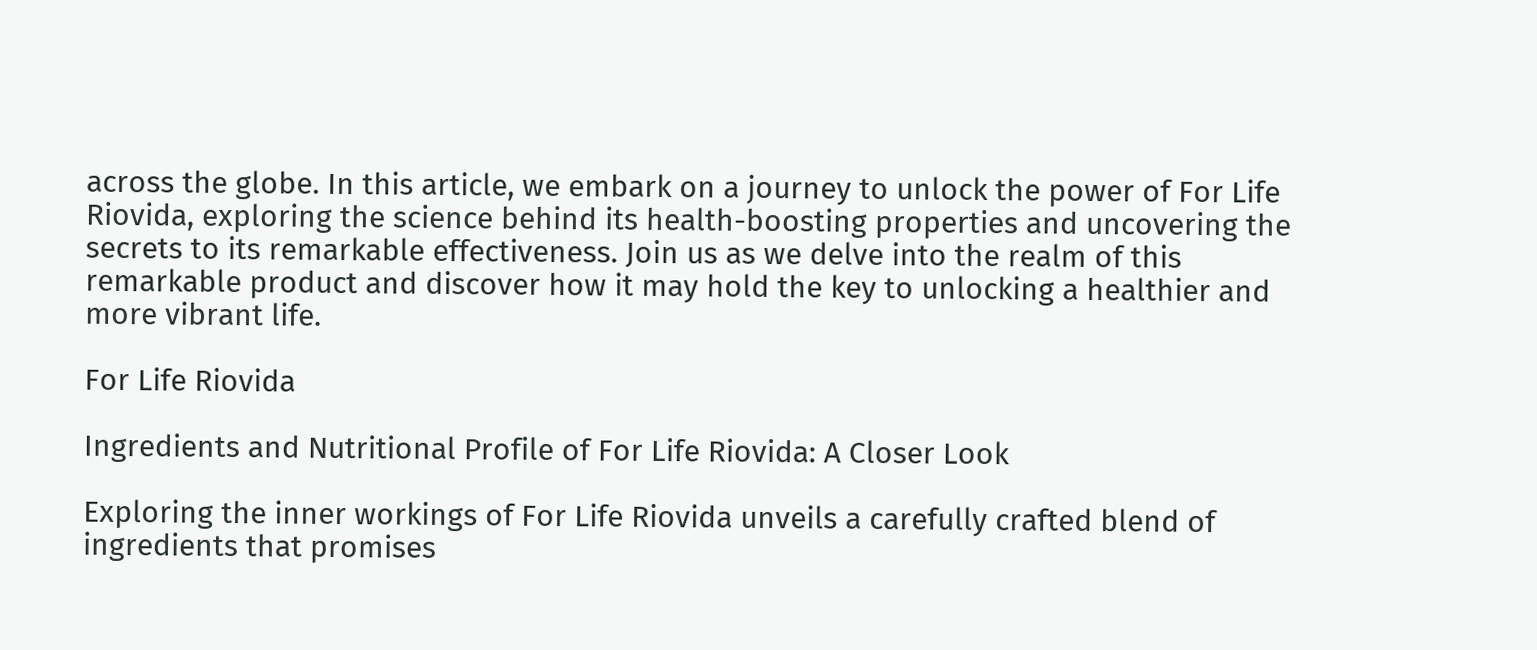across the globe. In this article, we embark on a journey to unlock the power of For Life Riovida, exploring the science behind its health-boosting properties and uncovering the secrets to its remarkable effectiveness. Join us as we delve into the realm of this remarkable product and discover how it may hold the key to unlocking a healthier and more vibrant life.

For Life Riovida

Ingredients and Nutritional Profile of For Life Riovida: A Closer Look

Exploring the inner workings of For Life Riovida unveils a carefully crafted blend of ingredients that promises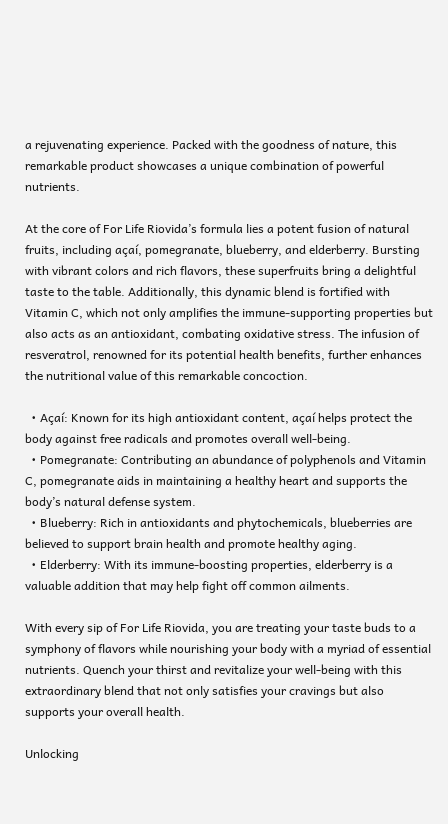a rejuvenating experience. Packed with the goodness of nature, this remarkable product showcases a unique combination of powerful nutrients.

At the core of For Life Riovida’s formula lies a potent fusion of natural fruits, including açaí, pomegranate, blueberry, and elderberry. Bursting with vibrant colors and rich flavors, these superfruits bring a delightful taste to the table. Additionally, this dynamic blend is fortified with Vitamin C, which not only amplifies the immune-supporting properties but also acts as an antioxidant, combating oxidative stress. The infusion of resveratrol, renowned for its potential health benefits, further enhances the nutritional value of this remarkable concoction.

  • Açaí: Known for its high antioxidant content, açaí helps protect the body against free radicals and promotes overall well-being.
  • Pomegranate: Contributing an abundance of polyphenols and Vitamin C, pomegranate aids in maintaining a healthy heart and supports the body’s natural defense system.
  • Blueberry: Rich in antioxidants and phytochemicals, blueberries are believed to support brain health and promote healthy aging.
  • Elderberry: With its immune-boosting properties, elderberry is a valuable addition that may help fight off common ailments.

With every sip of For Life Riovida, you are treating your taste buds to a symphony of flavors while nourishing your body with a myriad of essential nutrients. Quench your thirst and revitalize your well-being with this extraordinary blend that not only satisfies your cravings but also supports your overall health.

Unlocking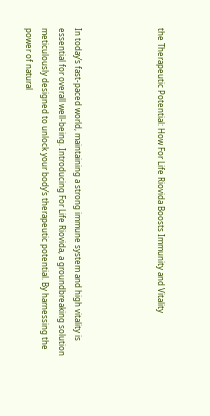the Therapeutic Potential: How For Life Riovida Boosts Immunity and Vitality




In today’s fast-paced world, maintaining a strong immune system and high vitality is essential for overall well-being. Introducing For Life Riovida, a groundbreaking solution meticulously designed to unlock your body’s therapeutic potential. By harnessing the power of natural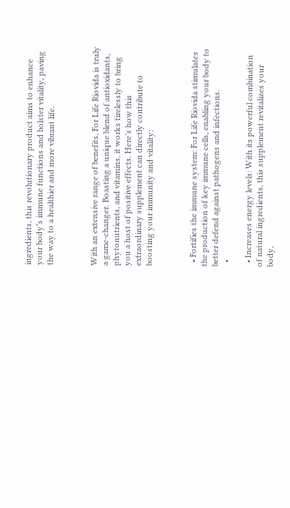ingredients, this revolutionary product aims to enhance your body’s immune functions and bolster vitality, paving the way to a healthier and more vibrant life.



With an extensive range of benefits, For Life Riovida is truly a game-changer. Boasting a unique blend of antioxidants, phytonutrients, and vitamins, it works tirelessly to bring you a host of positive effects. Here’s how this extraordinary supplement can directly contribute to boosting your immunity and vitality:



  • Fortifies the immune system: For Life Riovida stimulates the production of key immune cells, enabling your body to better defend against pathogens and infections.
  •

  • Increases energy levels: With its powerful combination of natural ingredients, this supplement revitalizes your body,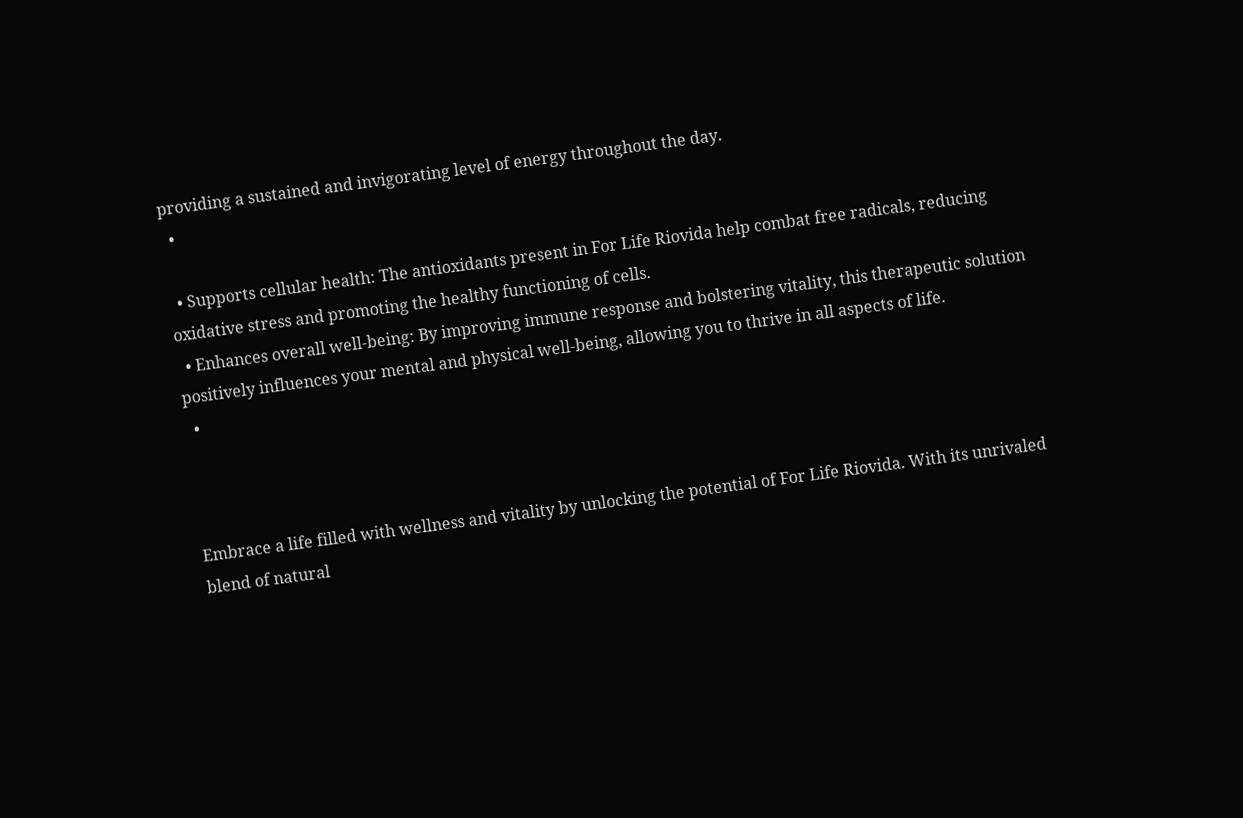providing a sustained and invigorating level of energy throughout the day.
  •

  • Supports cellular health: The antioxidants present in For Life Riovida help combat free radicals, reducing oxidative stress and promoting the healthy functioning of cells.
  • Enhances overall well-being: By improving immune response and bolstering vitality, this therapeutic solution positively influences your mental and physical well-being, allowing you to thrive in all aspects of life.
  •



Embrace a life filled with wellness and vitality by unlocking the potential of For Life Riovida. With its unrivaled blend of natural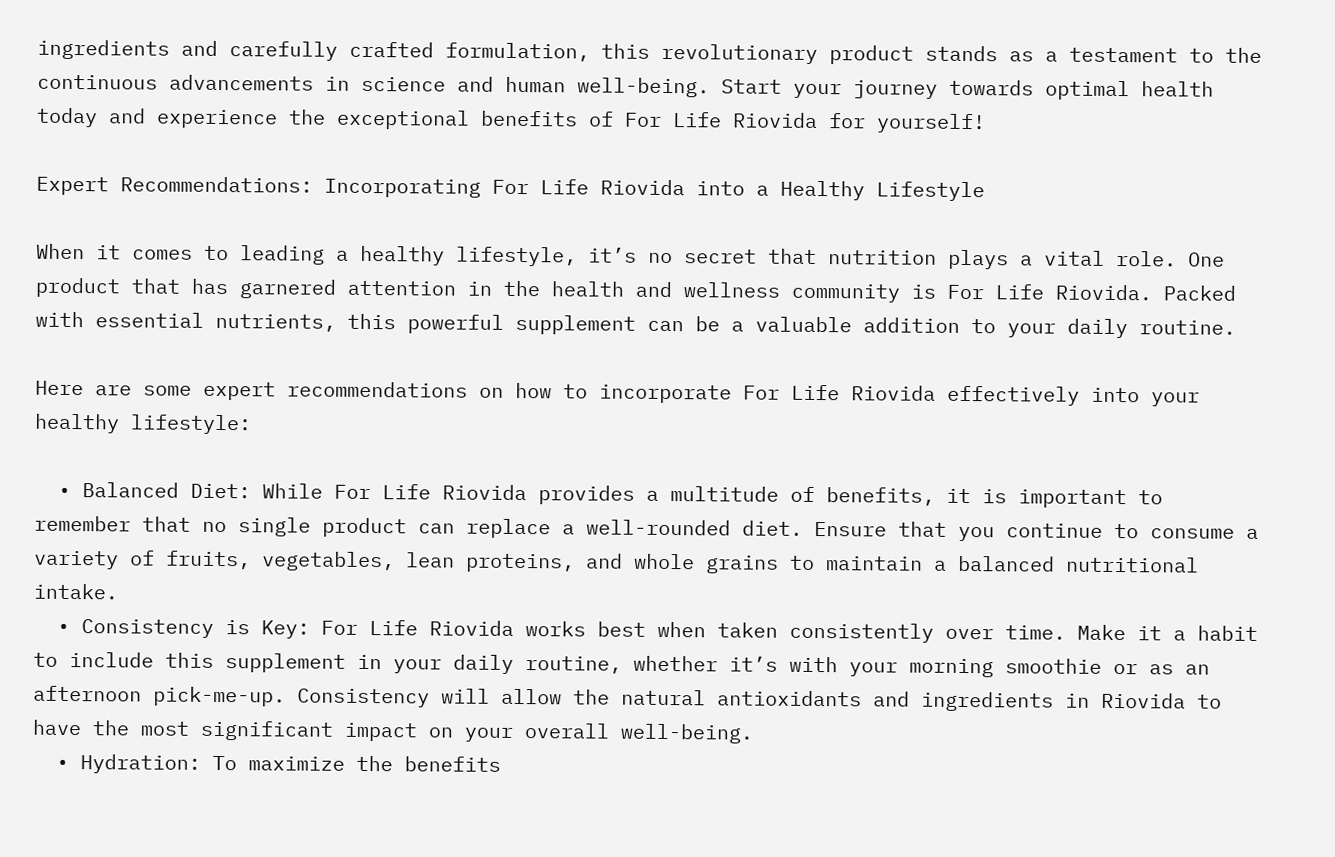ingredients and carefully crafted formulation, this revolutionary product stands as a testament to the continuous advancements in science and human well-being. Start your journey towards optimal health today and experience the exceptional benefits of For Life Riovida for yourself!

Expert Recommendations: Incorporating For Life Riovida into a Healthy Lifestyle

When it comes to leading a healthy lifestyle, it’s no secret that nutrition plays a vital role. One product that has garnered attention in the health and wellness community is For Life Riovida. Packed with essential nutrients, this powerful supplement can be a valuable addition to your daily routine.

Here are some expert recommendations on how to incorporate For Life Riovida effectively into your healthy lifestyle:

  • Balanced Diet: While For Life Riovida provides a multitude of benefits, it is important to remember that no single product can replace a well-rounded diet. Ensure that you continue to consume a variety of fruits, vegetables, lean proteins, and whole grains to maintain a balanced nutritional intake.
  • Consistency is Key: For Life Riovida works best when taken consistently over time. Make it a habit to include this supplement in your daily routine, whether it’s with your morning smoothie or as an afternoon pick-me-up. Consistency will allow the natural antioxidants and ingredients in Riovida to have the most significant impact on your overall well-being.
  • Hydration: To maximize the benefits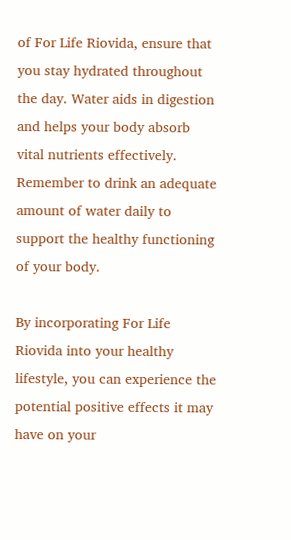of For Life Riovida, ensure that you stay hydrated throughout the day. Water aids in digestion and helps your body absorb vital nutrients effectively. Remember to drink an adequate amount of water daily to support the healthy functioning of your body.

By incorporating For Life Riovida into your healthy lifestyle, you can experience the potential positive effects it may have on your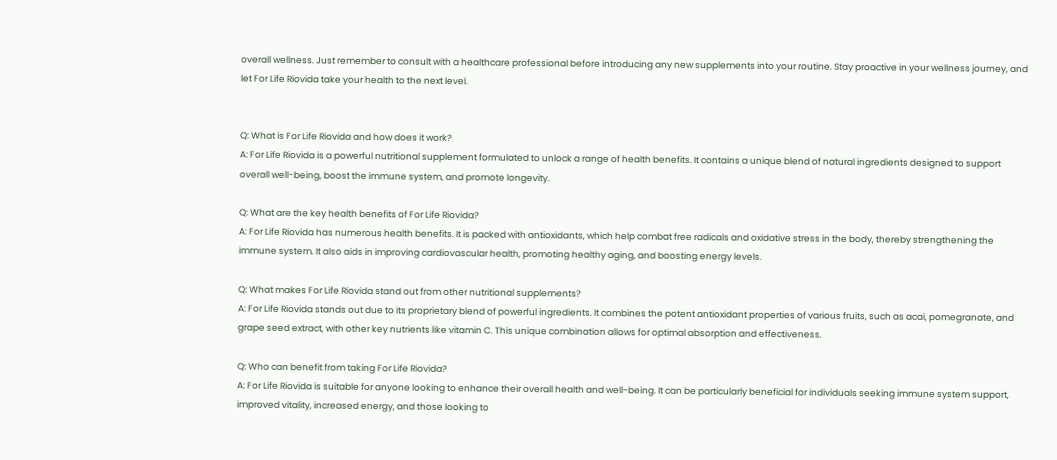overall wellness. Just remember to consult with a healthcare professional before introducing any new supplements into your routine. Stay proactive in your wellness journey, and let For Life Riovida take your health to the next level.


Q: What is For Life Riovida and how does it work?
A: For Life Riovida is a powerful nutritional supplement formulated to unlock a range of health benefits. It contains a unique blend of natural ingredients designed to support overall well-being, boost the immune system, and promote longevity.

Q: What are the key health benefits of For Life Riovida?
A: For Life Riovida has numerous health benefits. It is packed with antioxidants, which help combat free radicals and oxidative stress in the body, thereby strengthening the immune system. It also aids in improving cardiovascular health, promoting healthy aging, and boosting energy levels.

Q: What makes For Life Riovida stand out from other nutritional supplements?
A: For Life Riovida stands out due to its proprietary blend of powerful ingredients. It combines the potent antioxidant properties of various fruits, such as acai, pomegranate, and grape seed extract, with other key nutrients like vitamin C. This unique combination allows for optimal absorption and effectiveness.

Q: Who can benefit from taking For Life Riovida?
A: For Life Riovida is suitable for anyone looking to enhance their overall health and well-being. It can be particularly beneficial for individuals seeking immune system support, improved vitality, increased energy, and those looking to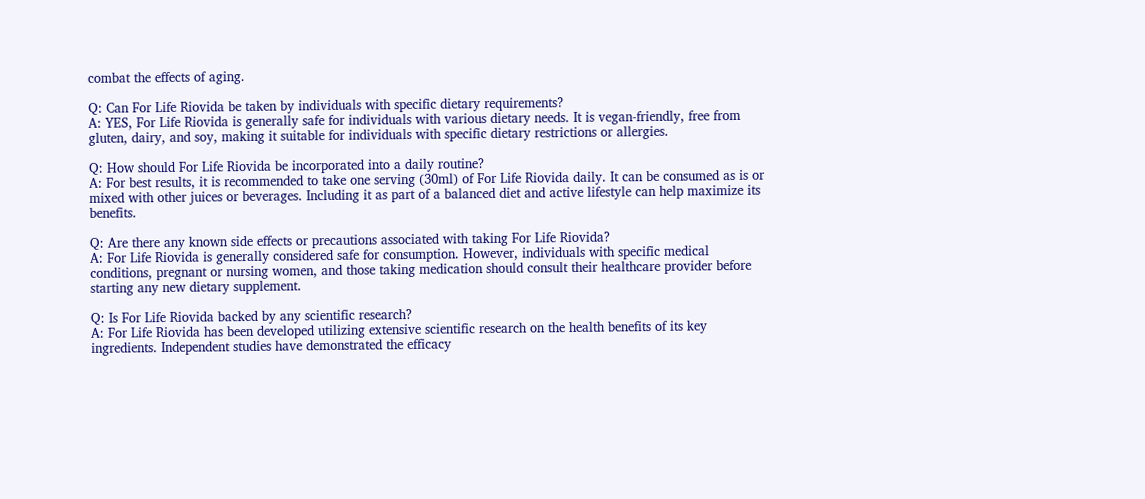combat the effects of aging.

Q: Can For Life Riovida be taken by individuals with specific dietary requirements?
A: YES, For Life Riovida is generally safe for individuals with various dietary needs. It is vegan-friendly, free from gluten, dairy, and soy, making it suitable for individuals with specific dietary restrictions or allergies.

Q: How should For Life Riovida be incorporated into a daily routine?
A: For best results, it is recommended to take one serving (30ml) of For Life Riovida daily. It can be consumed as is or mixed with other juices or beverages. Including it as part of a balanced diet and active lifestyle can help maximize its benefits.

Q: Are there any known side effects or precautions associated with taking For Life Riovida?
A: For Life Riovida is generally considered safe for consumption. However, individuals with specific medical conditions, pregnant or nursing women, and those taking medication should consult their healthcare provider before starting any new dietary supplement.

Q: Is For Life Riovida backed by any scientific research?
A: For Life Riovida has been developed utilizing extensive scientific research on the health benefits of its key ingredients. Independent studies have demonstrated the efficacy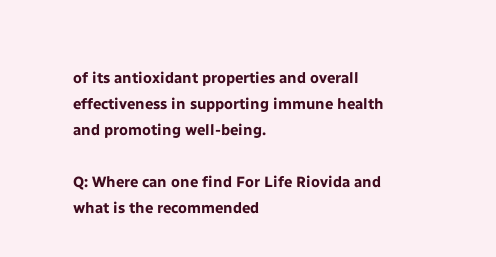of its antioxidant properties and overall effectiveness in supporting immune health and promoting well-being.

Q: Where can one find For Life Riovida and what is the recommended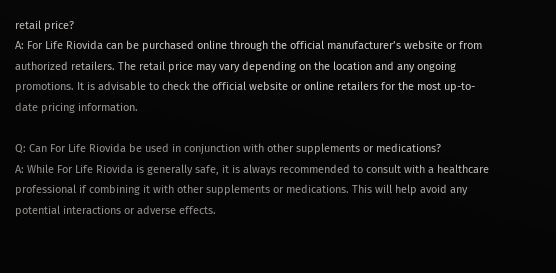retail price?
A: For Life Riovida can be purchased online through the official manufacturer’s website or from authorized retailers. The retail price may vary depending on the location and any ongoing promotions. It is advisable to check the official website or online retailers for the most up-to-date pricing information.

Q: Can For Life Riovida be used in conjunction with other supplements or medications?
A: While For Life Riovida is generally safe, it is always recommended to consult with a healthcare professional if combining it with other supplements or medications. This will help avoid any potential interactions or adverse effects.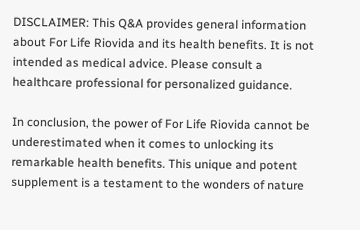DISCLAIMER: This Q&A provides general information about For Life Riovida and its health benefits. It is not intended as medical advice. Please consult a healthcare professional for personalized guidance.

In conclusion, the power of For Life Riovida cannot be underestimated when it comes to unlocking its remarkable health benefits. This unique and potent supplement is a testament to the wonders of nature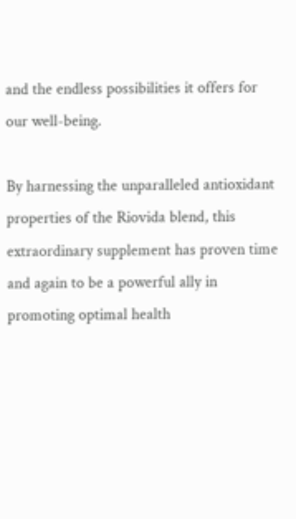and the endless possibilities it offers for our well-being.

By harnessing the unparalleled antioxidant properties of the Riovida blend, this extraordinary supplement has proven time and again to be a powerful ally in promoting optimal health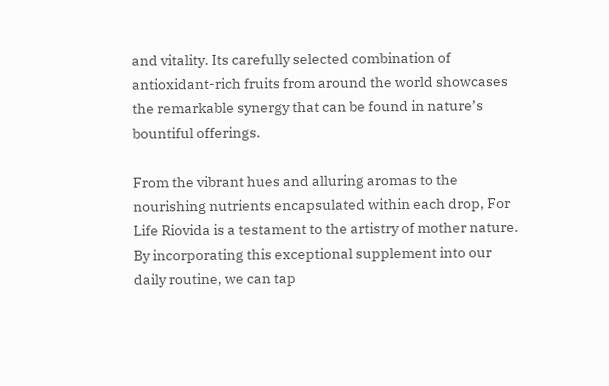and vitality. Its carefully selected combination of antioxidant-rich fruits from around the world showcases the remarkable synergy that can be found in nature’s bountiful offerings.

From the vibrant hues and alluring aromas to the nourishing nutrients encapsulated within each drop, For Life Riovida is a testament to the artistry of mother nature. By incorporating this exceptional supplement into our daily routine, we can tap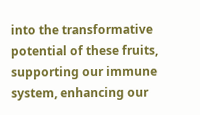into the transformative potential of these fruits, supporting our immune system, enhancing our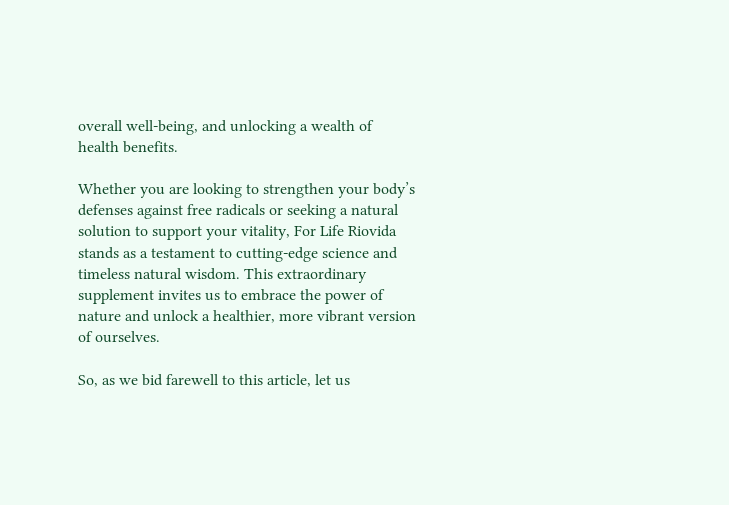overall well-being, and unlocking a wealth of health benefits.

Whether you are looking to strengthen your body’s defenses against free radicals or seeking a natural solution to support your vitality, For Life Riovida stands as a testament to cutting-edge science and timeless natural wisdom. This extraordinary supplement invites us to embrace the power of nature and unlock a healthier, more vibrant version of ourselves.

So, as we bid farewell to this article, let us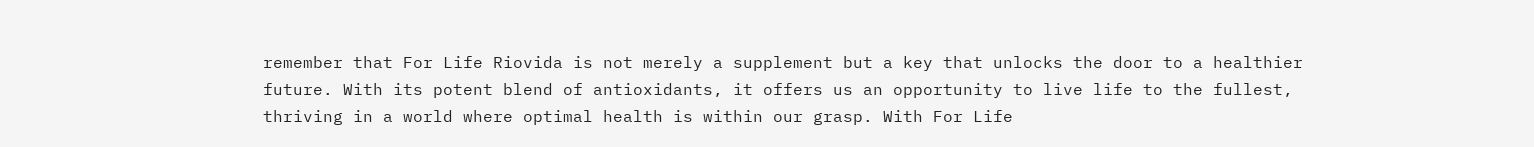remember that For Life Riovida is not merely a supplement but a key that unlocks the door to a healthier future. With its potent blend of antioxidants, it offers us an opportunity to live life to the fullest, thriving in a world where optimal health is within our grasp. With For Life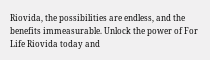Riovida, the possibilities are endless, and the benefits immeasurable. Unlock the power of For Life Riovida today and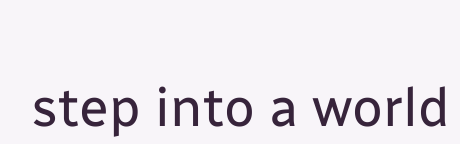step into a world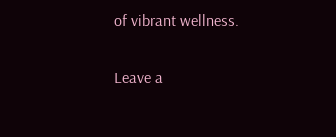of vibrant wellness.

Leave a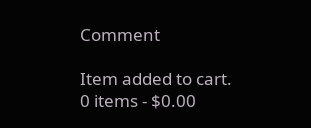Comment

Item added to cart.
0 items - $0.00